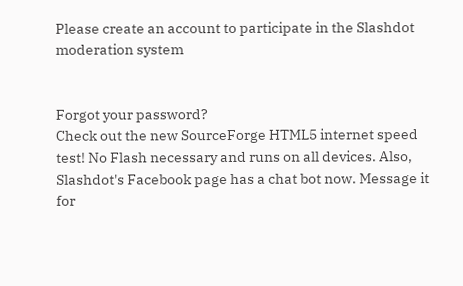Please create an account to participate in the Slashdot moderation system


Forgot your password?
Check out the new SourceForge HTML5 internet speed test! No Flash necessary and runs on all devices. Also, Slashdot's Facebook page has a chat bot now. Message it for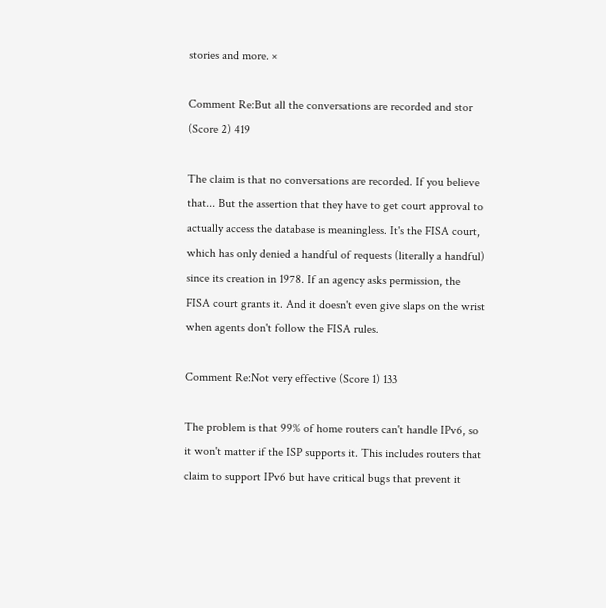stories and more. ×

Comment Re:But all the conversations are recorded and stor (Score 2) 419

The claim is that no conversations are recorded. If you believe that... But the assertion that they have to get court approval to actually access the database is meaningless. It's the FISA court, which has only denied a handful of requests (literally a handful) since its creation in 1978. If an agency asks permission, the FISA court grants it. And it doesn't even give slaps on the wrist when agents don't follow the FISA rules.

Comment Re:Not very effective (Score 1) 133

The problem is that 99% of home routers can't handle IPv6, so it won't matter if the ISP supports it. This includes routers that claim to support IPv6 but have critical bugs that prevent it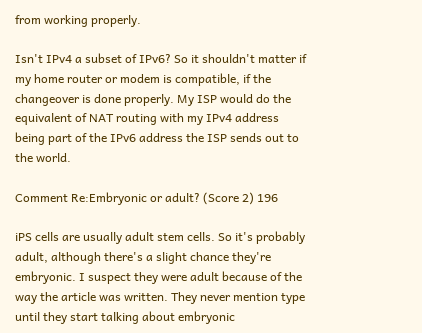from working properly.

Isn't IPv4 a subset of IPv6? So it shouldn't matter if my home router or modem is compatible, if the changeover is done properly. My ISP would do the equivalent of NAT routing with my IPv4 address being part of the IPv6 address the ISP sends out to the world.

Comment Re:Embryonic or adult? (Score 2) 196

iPS cells are usually adult stem cells. So it's probably adult, although there's a slight chance they're embryonic. I suspect they were adult because of the way the article was written. They never mention type until they start talking about embryonic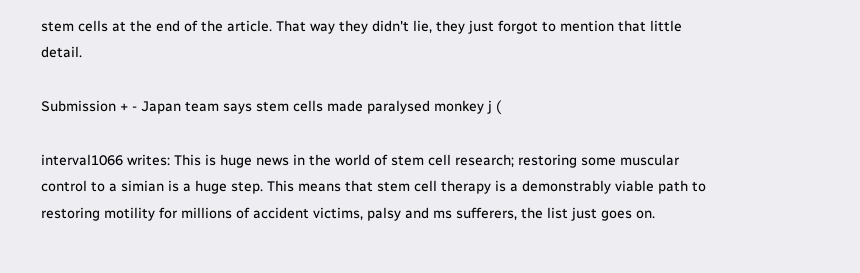stem cells at the end of the article. That way they didn't lie, they just forgot to mention that little detail.

Submission + - Japan team says stem cells made paralysed monkey j (

interval1066 writes: This is huge news in the world of stem cell research; restoring some muscular control to a simian is a huge step. This means that stem cell therapy is a demonstrably viable path to restoring motility for millions of accident victims, palsy and ms sufferers, the list just goes on.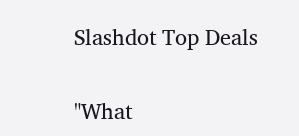Slashdot Top Deals

"What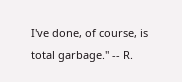I've done, of course, is total garbage." -- R.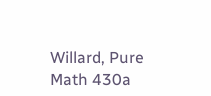Willard, Pure Math 430a